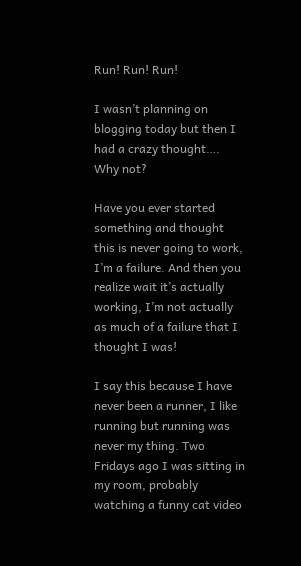Run! Run! Run!

I wasn’t planning on blogging today but then I had a crazy thought…. Why not?

Have you ever started something and thought this is never going to work, I’m a failure. And then you realize wait it’s actually working, I’m not actually as much of a failure that I thought I was!

I say this because I have never been a runner, I like running but running was never my thing. Two Fridays ago I was sitting in my room, probably watching a funny cat video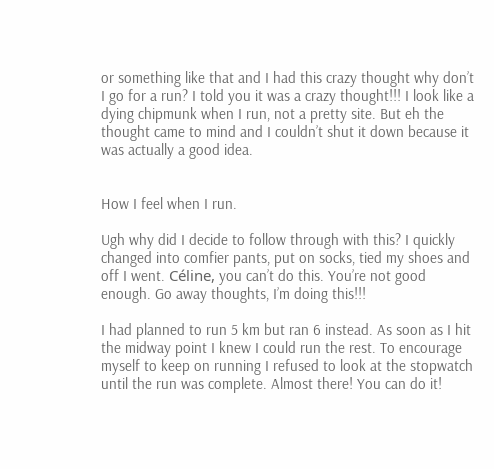or something like that and I had this crazy thought why don’t I go for a run? I told you it was a crazy thought!!! I look like a dying chipmunk when I run, not a pretty site. But eh the thought came to mind and I couldn’t shut it down because it was actually a good idea.


How I feel when I run.

Ugh why did I decide to follow through with this? I quickly changed into comfier pants, put on socks, tied my shoes and off I went. Céline, you can’t do this. You’re not good enough. Go away thoughts, I’m doing this!!!

I had planned to run 5 km but ran 6 instead. As soon as I hit the midway point I knew I could run the rest. To encourage myself to keep on running I refused to look at the stopwatch until the run was complete. Almost there! You can do it!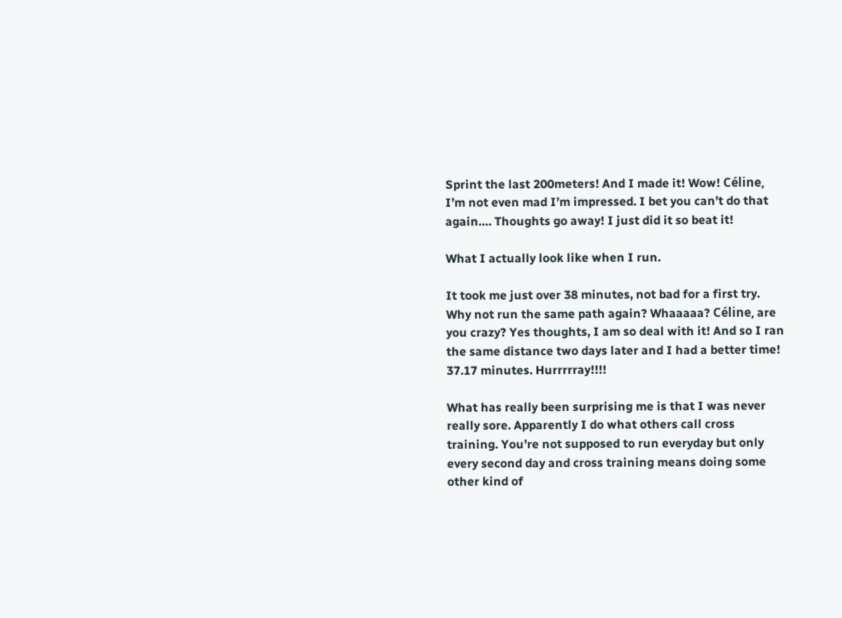Sprint the last 200meters! And I made it! Wow! Céline, I’m not even mad I’m impressed. I bet you can’t do that again…. Thoughts go away! I just did it so beat it!

What I actually look like when I run.

It took me just over 38 minutes, not bad for a first try. Why not run the same path again? Whaaaaa? Céline, are you crazy? Yes thoughts, I am so deal with it! And so I ran the same distance two days later and I had a better time! 37.17 minutes. Hurrrrray!!!!

What has really been surprising me is that I was never really sore. Apparently I do what others call cross training. You’re not supposed to run everyday but only every second day and cross training means doing some other kind of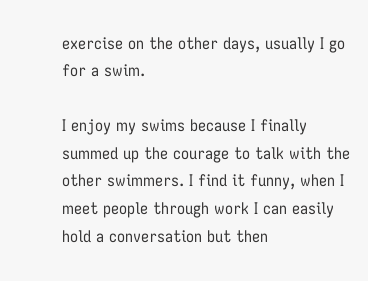exercise on the other days, usually I go for a swim.

I enjoy my swims because I finally summed up the courage to talk with the other swimmers. I find it funny, when I meet people through work I can easily hold a conversation but then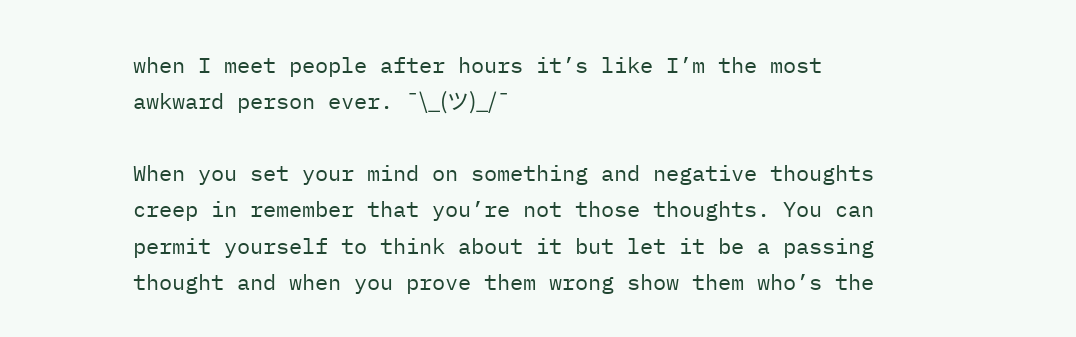when I meet people after hours it’s like I’m the most awkward person ever. ¯\_(ツ)_/¯

When you set your mind on something and negative thoughts creep in remember that you’re not those thoughts. You can permit yourself to think about it but let it be a passing thought and when you prove them wrong show them who’s the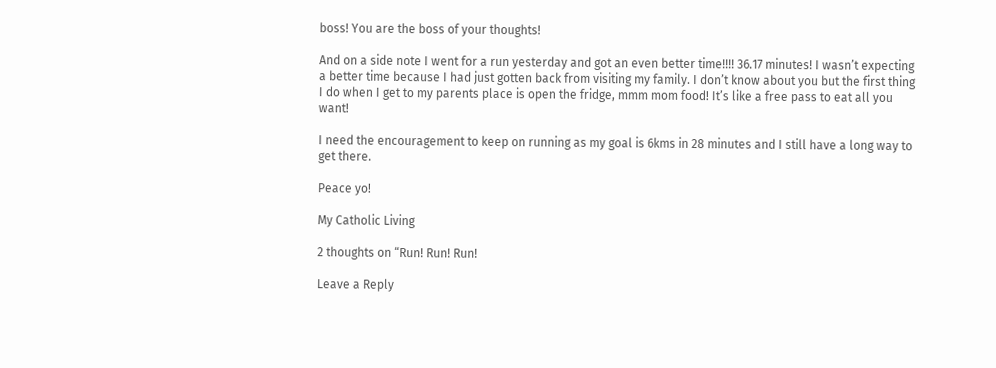boss! You are the boss of your thoughts!

And on a side note I went for a run yesterday and got an even better time!!!! 36.17 minutes! I wasn’t expecting a better time because I had just gotten back from visiting my family. I don’t know about you but the first thing I do when I get to my parents place is open the fridge, mmm mom food! It’s like a free pass to eat all you want!

I need the encouragement to keep on running as my goal is 6kms in 28 minutes and I still have a long way to get there.

Peace yo!

My Catholic Living

2 thoughts on “Run! Run! Run!

Leave a Reply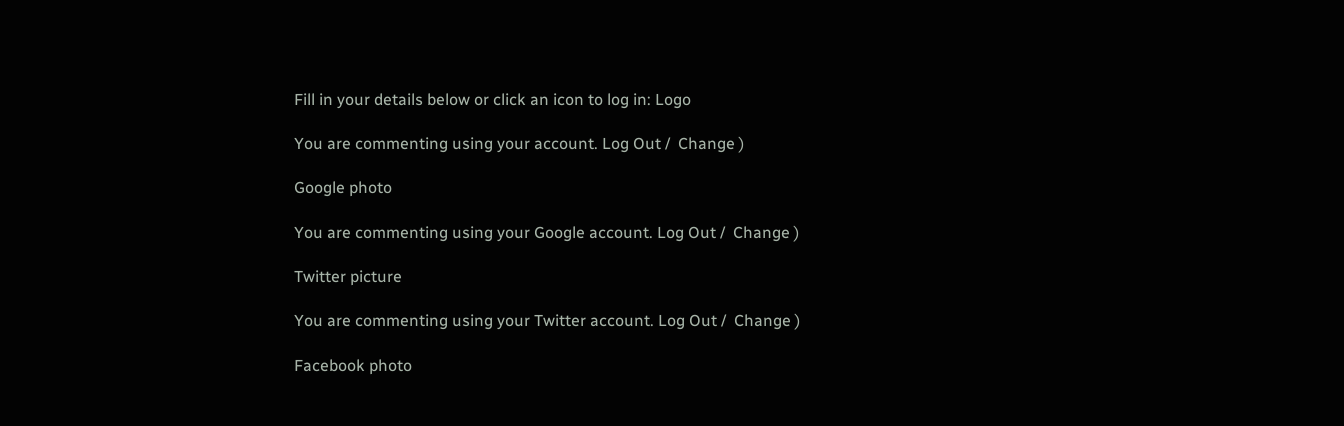Fill in your details below or click an icon to log in: Logo

You are commenting using your account. Log Out /  Change )

Google photo

You are commenting using your Google account. Log Out /  Change )

Twitter picture

You are commenting using your Twitter account. Log Out /  Change )

Facebook photo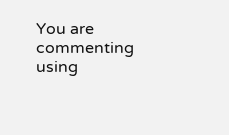You are commenting using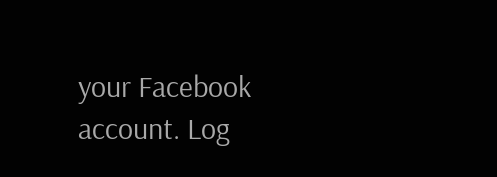your Facebook account. Log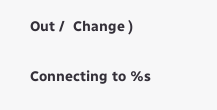Out /  Change )

Connecting to %s